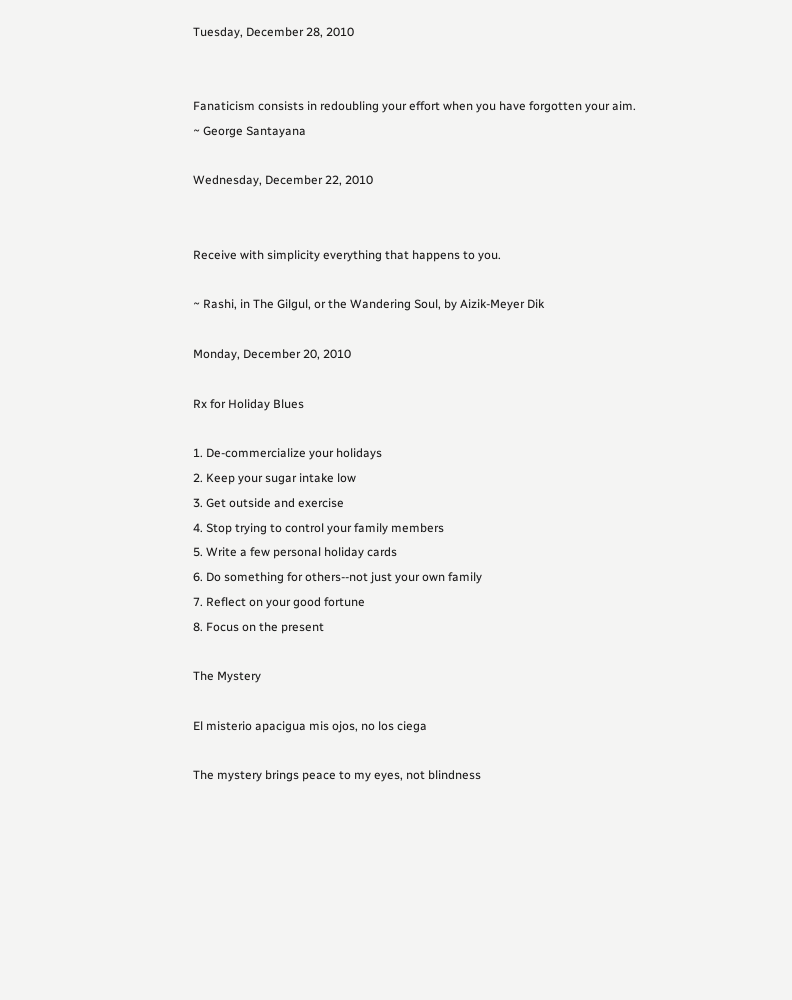Tuesday, December 28, 2010


Fanaticism consists in redoubling your effort when you have forgotten your aim.
~ George Santayana

Wednesday, December 22, 2010


Receive with simplicity everything that happens to you.

~ Rashi, in The Gilgul, or the Wandering Soul, by Aizik-Meyer Dik

Monday, December 20, 2010

Rx for Holiday Blues

1. De-commercialize your holidays
2. Keep your sugar intake low
3. Get outside and exercise
4. Stop trying to control your family members
5. Write a few personal holiday cards
6. Do something for others--not just your own family
7. Reflect on your good fortune
8. Focus on the present

The Mystery

El misterio apacigua mis ojos, no los ciega

The mystery brings peace to my eyes, not blindness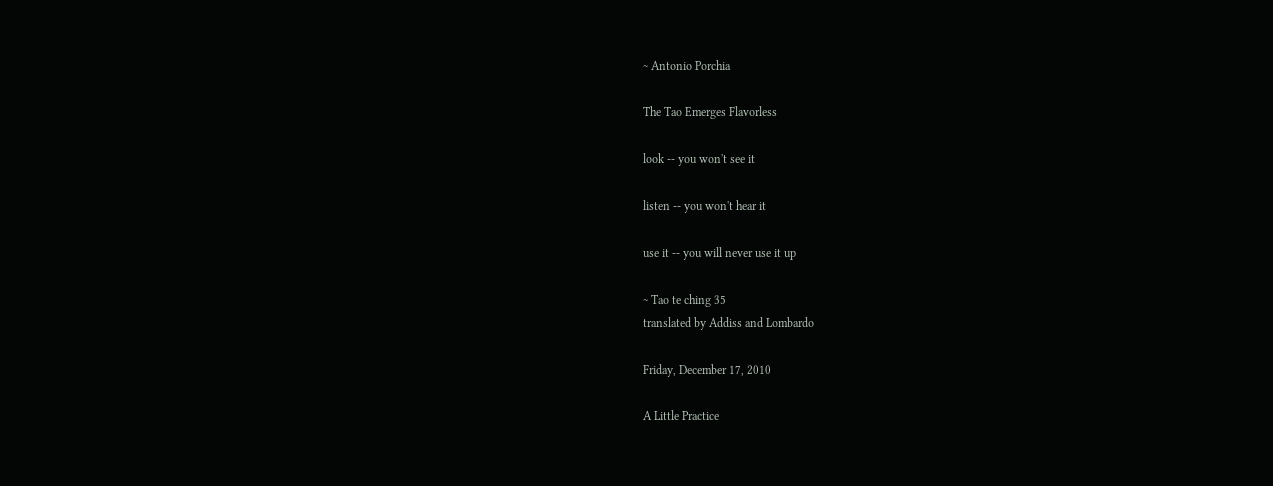~ Antonio Porchia

The Tao Emerges Flavorless

look -- you won't see it

listen -- you won't hear it

use it -- you will never use it up

~ Tao te ching 35
translated by Addiss and Lombardo

Friday, December 17, 2010

A Little Practice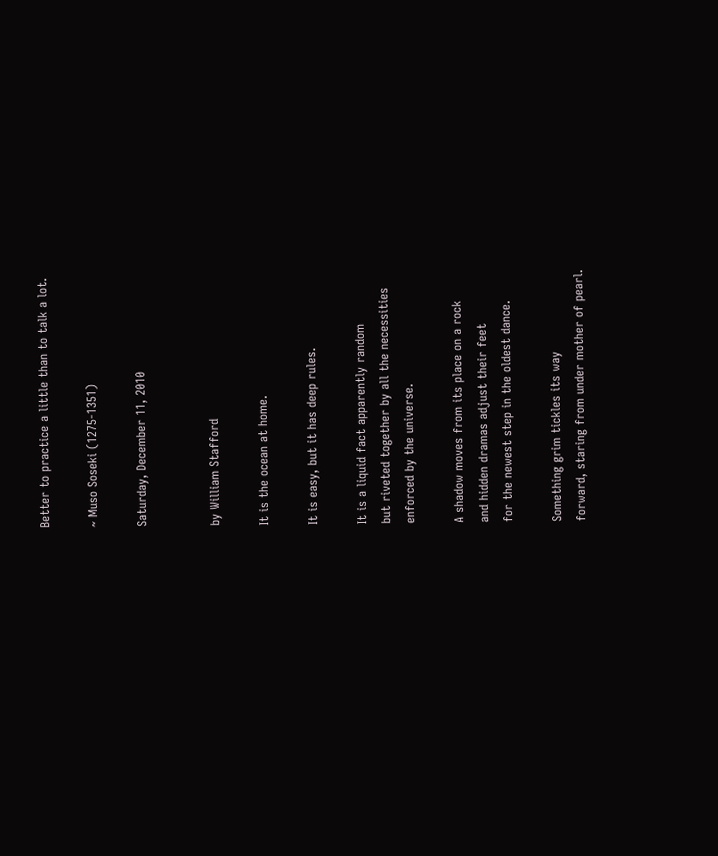Better to practice a little than to talk a lot.

~ Muso Soseki (1275-1351)

Saturday, December 11, 2010


by William Stafford

It is the ocean at home.

It is easy, but it has deep rules.

It is a liquid fact apparently random
but riveted together by all the necessities
enforced by the universe.

A shadow moves from its place on a rock
and hidden dramas adjust their feet
for the newest step in the oldest dance.

Something grim tickles its way
forward, staring from under mother of pearl.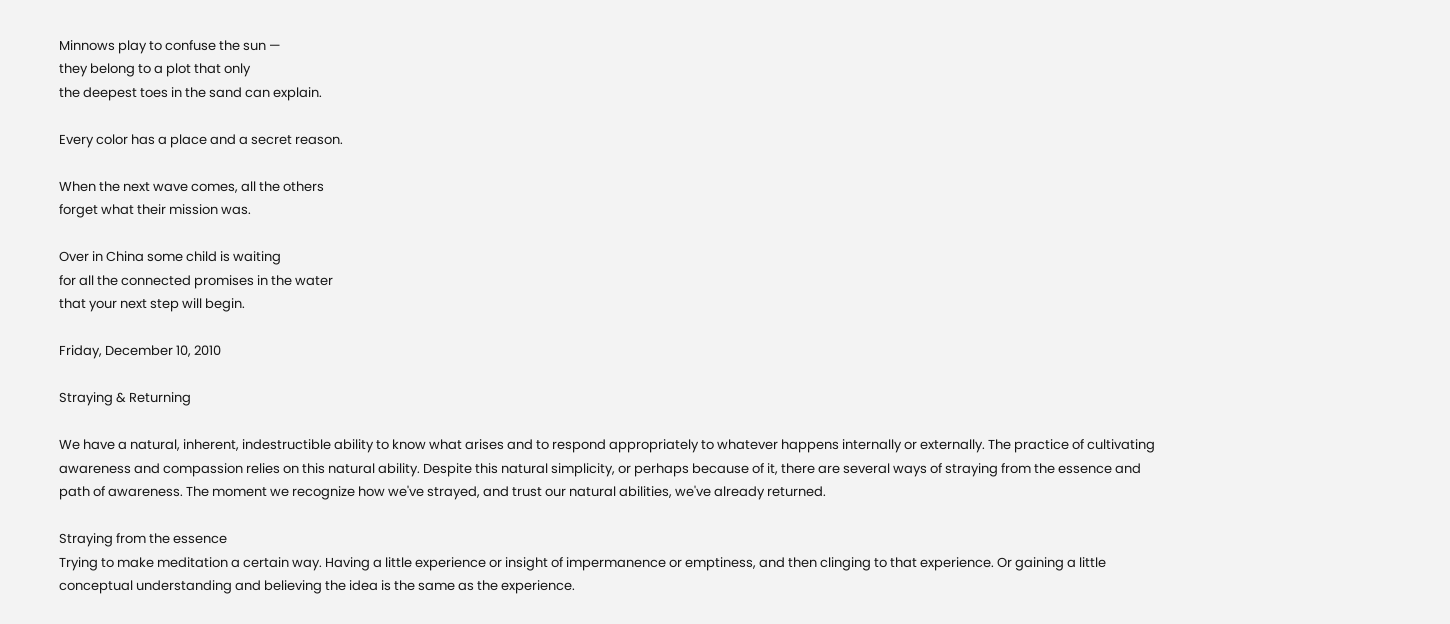Minnows play to confuse the sun —
they belong to a plot that only
the deepest toes in the sand can explain.

Every color has a place and a secret reason.

When the next wave comes, all the others
forget what their mission was.

Over in China some child is waiting
for all the connected promises in the water
that your next step will begin.

Friday, December 10, 2010

Straying & Returning

We have a natural, inherent, indestructible ability to know what arises and to respond appropriately to whatever happens internally or externally. The practice of cultivating awareness and compassion relies on this natural ability. Despite this natural simplicity, or perhaps because of it, there are several ways of straying from the essence and path of awareness. The moment we recognize how we've strayed, and trust our natural abilities, we've already returned.

Straying from the essence
Trying to make meditation a certain way. Having a little experience or insight of impermanence or emptiness, and then clinging to that experience. Or gaining a little conceptual understanding and believing the idea is the same as the experience.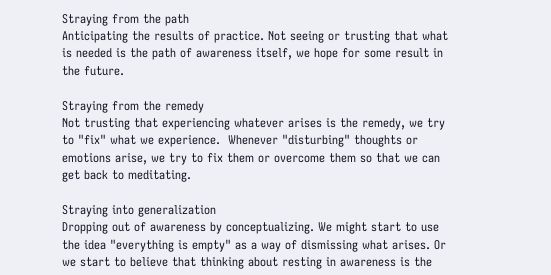Straying from the path
Anticipating the results of practice. Not seeing or trusting that what is needed is the path of awareness itself, we hope for some result in the future.

Straying from the remedy
Not trusting that experiencing whatever arises is the remedy, we try to "fix" what we experience.  Whenever "disturbing" thoughts or emotions arise, we try to fix them or overcome them so that we can get back to meditating.

Straying into generalization
Dropping out of awareness by conceptualizing. We might start to use the idea "everything is empty" as a way of dismissing what arises. Or we start to believe that thinking about resting in awareness is the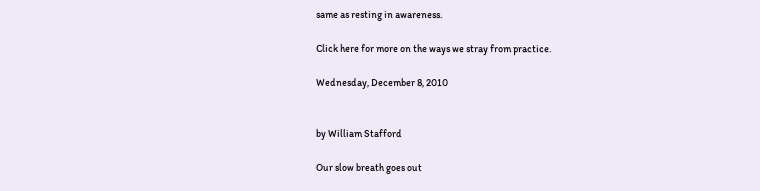same as resting in awareness.

Click here for more on the ways we stray from practice.

Wednesday, December 8, 2010


by William Stafford

Our slow breath goes out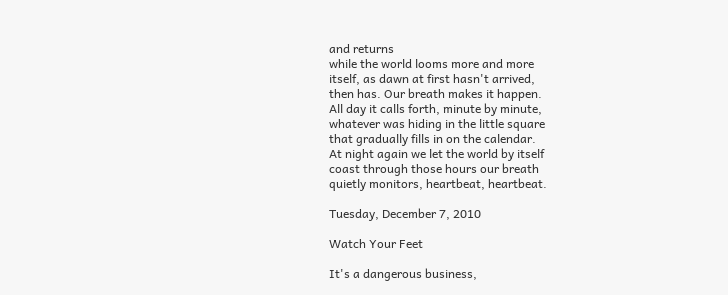and returns
while the world looms more and more
itself, as dawn at first hasn't arrived,
then has. Our breath makes it happen.
All day it calls forth, minute by minute,
whatever was hiding in the little square
that gradually fills in on the calendar.
At night again we let the world by itself
coast through those hours our breath
quietly monitors, heartbeat, heartbeat.

Tuesday, December 7, 2010

Watch Your Feet

It's a dangerous business,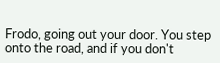Frodo, going out your door. You step onto the road, and if you don't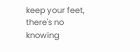keep your feet, there's no knowing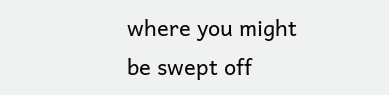where you might be swept off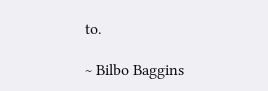to.

~ Bilbo Baggins